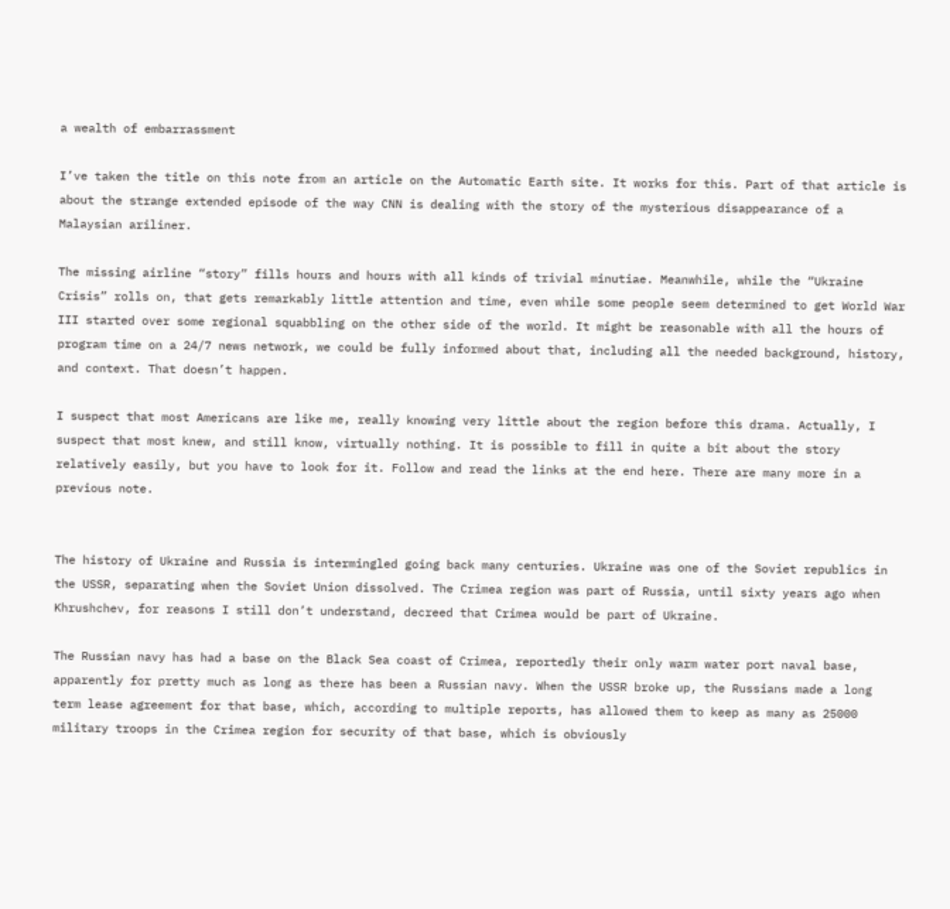a wealth of embarrassment

I’ve taken the title on this note from an article on the Automatic Earth site. It works for this. Part of that article is about the strange extended episode of the way CNN is dealing with the story of the mysterious disappearance of a Malaysian ariliner.

The missing airline “story” fills hours and hours with all kinds of trivial minutiae. Meanwhile, while the “Ukraine Crisis” rolls on, that gets remarkably little attention and time, even while some people seem determined to get World War III started over some regional squabbling on the other side of the world. It might be reasonable with all the hours of program time on a 24/7 news network, we could be fully informed about that, including all the needed background, history, and context. That doesn’t happen.

I suspect that most Americans are like me, really knowing very little about the region before this drama. Actually, I suspect that most knew, and still know, virtually nothing. It is possible to fill in quite a bit about the story relatively easily, but you have to look for it. Follow and read the links at the end here. There are many more in a previous note.


The history of Ukraine and Russia is intermingled going back many centuries. Ukraine was one of the Soviet republics in the USSR, separating when the Soviet Union dissolved. The Crimea region was part of Russia, until sixty years ago when Khrushchev, for reasons I still don’t understand, decreed that Crimea would be part of Ukraine.

The Russian navy has had a base on the Black Sea coast of Crimea, reportedly their only warm water port naval base, apparently for pretty much as long as there has been a Russian navy. When the USSR broke up, the Russians made a long term lease agreement for that base, which, according to multiple reports, has allowed them to keep as many as 25000 military troops in the Crimea region for security of that base, which is obviously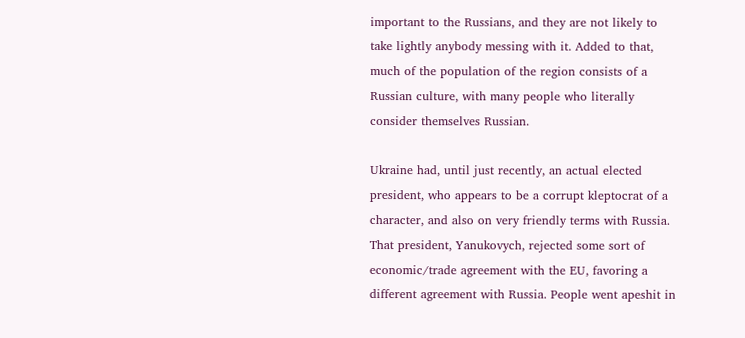important to the Russians, and they are not likely to take lightly anybody messing with it. Added to that, much of the population of the region consists of a Russian culture, with many people who literally consider themselves Russian.

Ukraine had, until just recently, an actual elected president, who appears to be a corrupt kleptocrat of a character, and also on very friendly terms with Russia. That president, Yanukovych, rejected some sort of economic/trade agreement with the EU, favoring a different agreement with Russia. People went apeshit in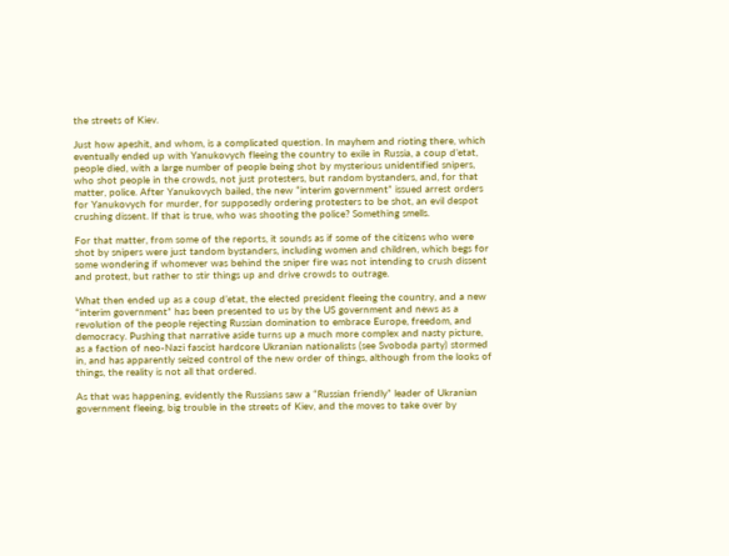the streets of Kiev.

Just how apeshit, and whom, is a complicated question. In mayhem and rioting there, which eventually ended up with Yanukovych fleeing the country to exile in Russia, a coup d’etat, people died, with a large number of people being shot by mysterious unidentified snipers, who shot people in the crowds, not just protesters, but random bystanders, and, for that matter, police. After Yanukovych bailed, the new “interim government” issued arrest orders for Yanukovych for murder, for supposedly ordering protesters to be shot, an evil despot crushing dissent. If that is true, who was shooting the police? Something smells.

For that matter, from some of the reports, it sounds as if some of the citizens who were shot by snipers were just tandom bystanders, including women and children, which begs for some wondering if whomever was behind the sniper fire was not intending to crush dissent and protest, but rather to stir things up and drive crowds to outrage.

What then ended up as a coup d’etat, the elected president fleeing the country, and a new “interim government” has been presented to us by the US government and news as a revolution of the people rejecting Russian domination to embrace Europe, freedom, and democracy. Pushing that narrative aside turns up a much more complex and nasty picture, as a faction of neo-Nazi fascist hardcore Ukranian nationalists (see Svoboda party) stormed in, and has apparently seized control of the new order of things, although from the looks of things, the reality is not all that ordered.

As that was happening, evidently the Russians saw a “Russian friendly” leader of Ukranian government fleeing, big trouble in the streets of Kiev, and the moves to take over by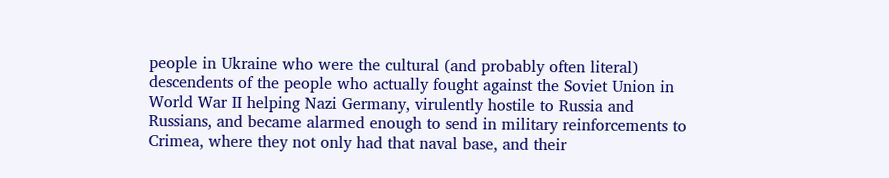people in Ukraine who were the cultural (and probably often literal) descendents of the people who actually fought against the Soviet Union in World War II helping Nazi Germany, virulently hostile to Russia and Russians, and became alarmed enough to send in military reinforcements to Crimea, where they not only had that naval base, and their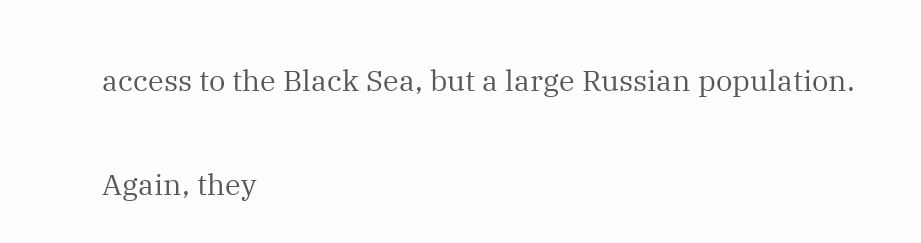access to the Black Sea, but a large Russian population.

Again, they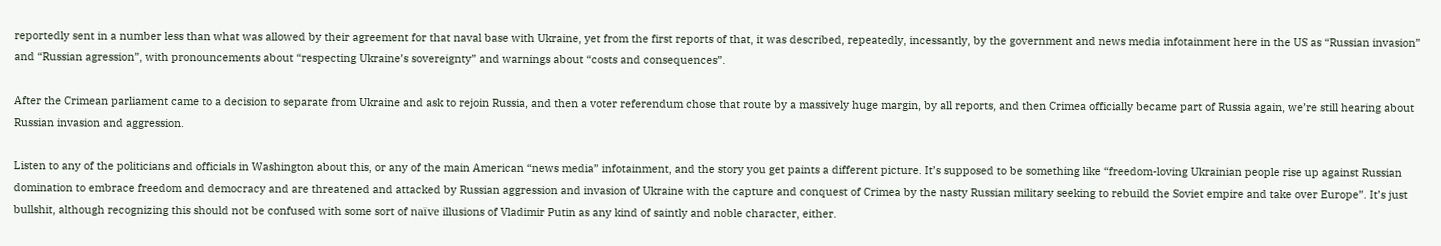reportedly sent in a number less than what was allowed by their agreement for that naval base with Ukraine, yet from the first reports of that, it was described, repeatedly, incessantly, by the government and news media infotainment here in the US as “Russian invasion” and “Russian agression”, with pronouncements about “respecting Ukraine’s sovereignty” and warnings about “costs and consequences”.

After the Crimean parliament came to a decision to separate from Ukraine and ask to rejoin Russia, and then a voter referendum chose that route by a massively huge margin, by all reports, and then Crimea officially became part of Russia again, we’re still hearing about Russian invasion and aggression.

Listen to any of the politicians and officials in Washington about this, or any of the main American “news media” infotainment, and the story you get paints a different picture. It’s supposed to be something like “freedom-loving Ukrainian people rise up against Russian domination to embrace freedom and democracy and are threatened and attacked by Russian aggression and invasion of Ukraine with the capture and conquest of Crimea by the nasty Russian military seeking to rebuild the Soviet empire and take over Europe”. It’s just bullshit, although recognizing this should not be confused with some sort of naïve illusions of Vladimir Putin as any kind of saintly and noble character, either.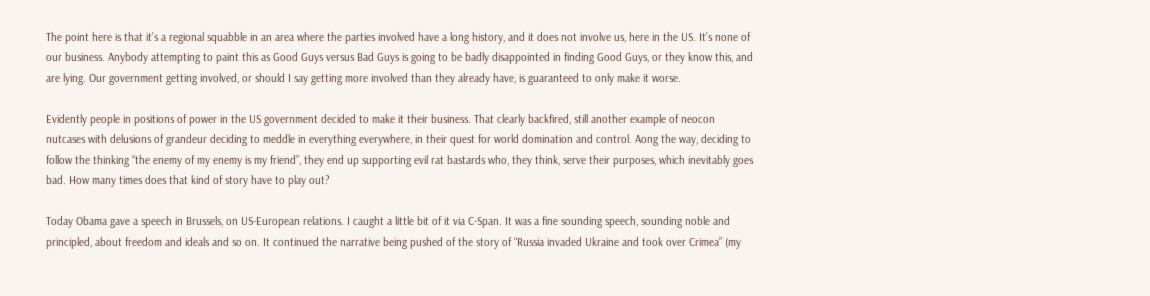The point here is that it’s a regional squabble in an area where the parties involved have a long history, and it does not involve us, here in the US. It’s none of our business. Anybody attempting to paint this as Good Guys versus Bad Guys is going to be badly disappointed in finding Good Guys, or they know this, and are lying. Our government getting involved, or should I say getting more involved than they already have, is guaranteed to only make it worse.

Evidently people in positions of power in the US government decided to make it their business. That clearly backfired, still another example of neocon nutcases with delusions of grandeur deciding to meddle in everything everywhere, in their quest for world domination and control. Aong the way, deciding to follow the thinking “the enemy of my enemy is my friend”, they end up supporting evil rat bastards who, they think, serve their purposes, which inevitably goes bad. How many times does that kind of story have to play out?

Today Obama gave a speech in Brussels, on US-European relations. I caught a little bit of it via C-Span. It was a fine sounding speech, sounding noble and principled, about freedom and ideals and so on. It continued the narrative being pushed of the story of “Russia invaded Ukraine and took over Crimea” (my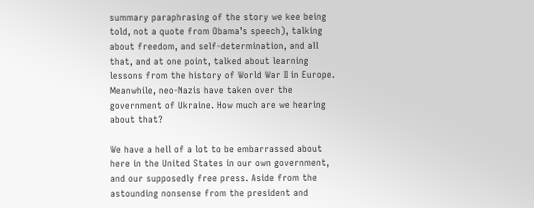summary paraphrasing of the story we kee being told, not a quote from Obama’s speech), talking about freedom, and self-determination, and all that, and at one point, talked about learning lessons from the history of World War II in Europe. Meanwhile, neo-Nazis have taken over the government of Ukraine. How much are we hearing about that?

We have a hell of a lot to be embarrassed about here in the United States in our own government, and our supposedly free press. Aside from the astounding nonsense from the president and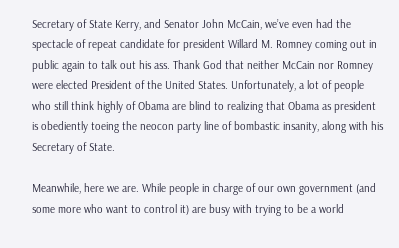Secretary of State Kerry, and Senator John McCain, we’ve even had the spectacle of repeat candidate for president Willard M. Romney coming out in public again to talk out his ass. Thank God that neither McCain nor Romney were elected President of the United States. Unfortunately, a lot of people who still think highly of Obama are blind to realizing that Obama as president is obediently toeing the neocon party line of bombastic insanity, along with his Secretary of State.

Meanwhile, here we are. While people in charge of our own government (and some more who want to control it) are busy with trying to be a world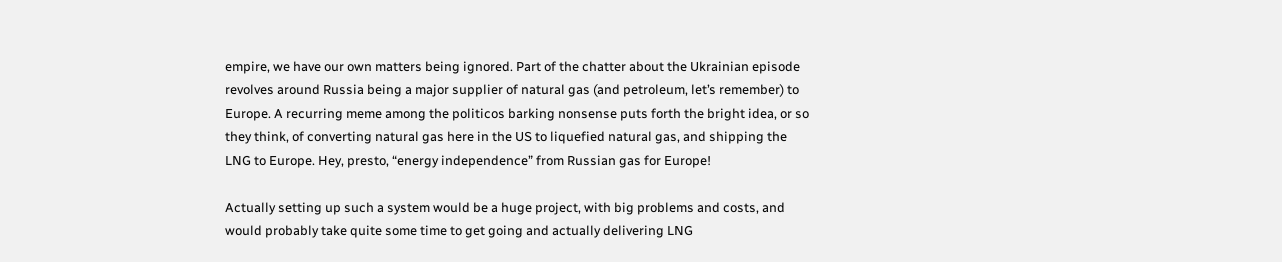empire, we have our own matters being ignored. Part of the chatter about the Ukrainian episode revolves around Russia being a major supplier of natural gas (and petroleum, let’s remember) to Europe. A recurring meme among the politicos barking nonsense puts forth the bright idea, or so they think, of converting natural gas here in the US to liquefied natural gas, and shipping the LNG to Europe. Hey, presto, “energy independence” from Russian gas for Europe!

Actually setting up such a system would be a huge project, with big problems and costs, and would probably take quite some time to get going and actually delivering LNG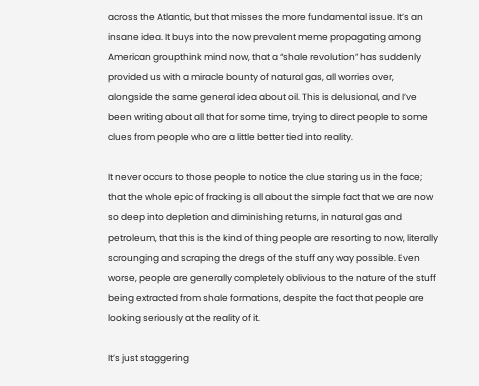across the Atlantic, but that misses the more fundamental issue. It’s an insane idea. It buys into the now prevalent meme propagating among American groupthink mind now, that a “shale revolution” has suddenly provided us with a miracle bounty of natural gas, all worries over, alongside the same general idea about oil. This is delusional, and I’ve been writing about all that for some time, trying to direct people to some clues from people who are a little better tied into reality.

It never occurs to those people to notice the clue staring us in the face; that the whole epic of fracking is all about the simple fact that we are now so deep into depletion and diminishing returns, in natural gas and petroleum, that this is the kind of thing people are resorting to now, literally scrounging and scraping the dregs of the stuff any way possible. Even worse, people are generally completely oblivious to the nature of the stuff being extracted from shale formations, despite the fact that people are looking seriously at the reality of it.

It’s just staggering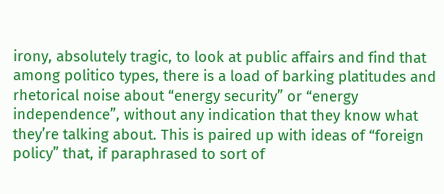irony, absolutely tragic, to look at public affairs and find that among politico types, there is a load of barking platitudes and rhetorical noise about “energy security” or “energy independence”, without any indication that they know what they’re talking about. This is paired up with ideas of “foreign policy” that, if paraphrased to sort of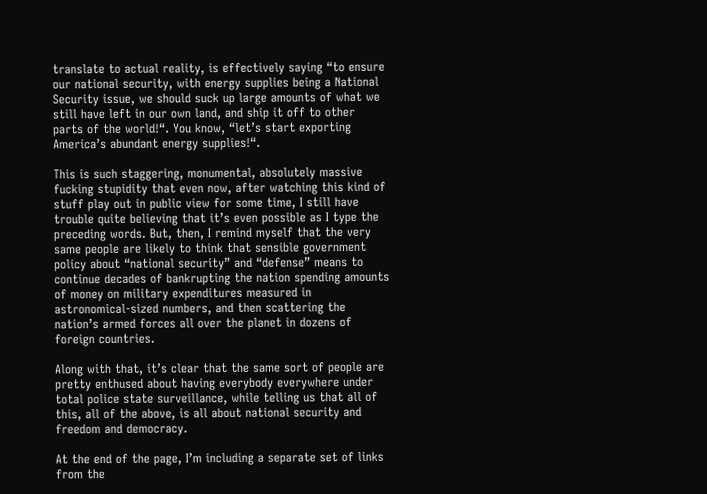translate to actual reality, is effectively saying “to ensure our national security, with energy supplies being a National Security issue, we should suck up large amounts of what we still have left in our own land, and ship it off to other parts of the world!“. You know, “let’s start exporting America’s abundant energy supplies!“.

This is such staggering, monumental, absolutely massive fucking stupidity that even now, after watching this kind of stuff play out in public view for some time, I still have trouble quite believing that it’s even possible as I type the preceding words. But, then, I remind myself that the very same people are likely to think that sensible government policy about “national security” and “defense” means to continue decades of bankrupting the nation spending amounts of money on military expenditures measured in astronomical-sized numbers, and then scattering the nation’s armed forces all over the planet in dozens of foreign countries.

Along with that, it’s clear that the same sort of people are pretty enthused about having everybody everywhere under total police state surveillance, while telling us that all of this, all of the above, is all about national security and freedom and democracy.

At the end of the page, I’m including a separate set of links from the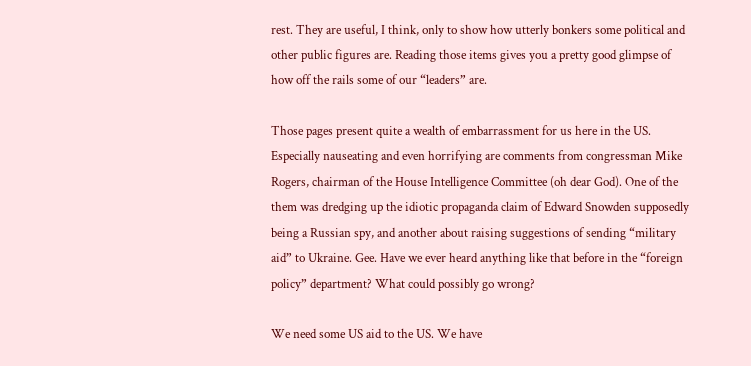rest. They are useful, I think, only to show how utterly bonkers some political and other public figures are. Reading those items gives you a pretty good glimpse of how off the rails some of our “leaders” are.

Those pages present quite a wealth of embarrassment for us here in the US. Especially nauseating and even horrifying are comments from congressman Mike Rogers, chairman of the House Intelligence Committee (oh dear God). One of the them was dredging up the idiotic propaganda claim of Edward Snowden supposedly being a Russian spy, and another about raising suggestions of sending “military aid” to Ukraine. Gee. Have we ever heard anything like that before in the “foreign policy” department? What could possibly go wrong?

We need some US aid to the US. We have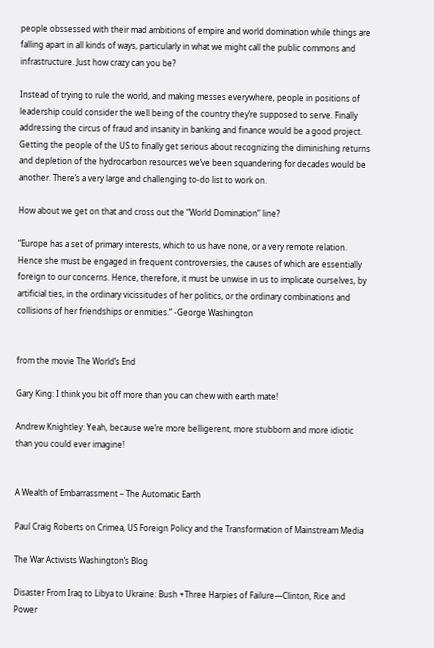people obssessed with their mad ambitions of empire and world domination while things are falling apart in all kinds of ways, particularly in what we might call the public commons and infrastructure. Just how crazy can you be?

Instead of trying to rule the world, and making messes everywhere, people in positions of leadership could consider the well being of the country they’re supposed to serve. Finally addressing the circus of fraud and insanity in banking and finance would be a good project. Getting the people of the US to finally get serious about recognizing the diminishing returns and depletion of the hydrocarbon resources we’ve been squandering for decades would be another. There’s a very large and challenging to-do list to work on.

How about we get on that and cross out the “World Domination” line?

“Europe has a set of primary interests, which to us have none, or a very remote relation. Hence she must be engaged in frequent controversies, the causes of which are essentially foreign to our concerns. Hence, therefore, it must be unwise in us to implicate ourselves, by artificial ties, in the ordinary vicissitudes of her politics, or the ordinary combinations and collisions of her friendships or enmities.” -George Washington


from the movie The World’s End

Gary King: I think you bit off more than you can chew with earth mate!

Andrew Knightley: Yeah, because we’re more belligerent, more stubborn and more idiotic than you could ever imagine!


A Wealth of Embarrassment – The Automatic Earth

Paul Craig Roberts on Crimea, US Foreign Policy and the Transformation of Mainstream Media

The War Activists Washington’s Blog

Disaster From Iraq to Libya to Ukraine: Bush +Three Harpies of Failure—Clinton, Rice and Power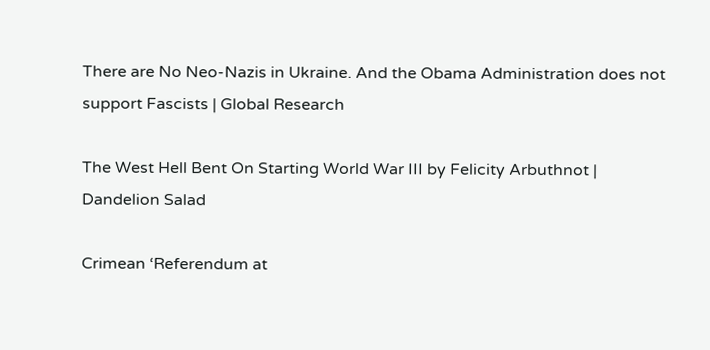There are No Neo-Nazis in Ukraine. And the Obama Administration does not support Fascists | Global Research

The West Hell Bent On Starting World War III by Felicity Arbuthnot | Dandelion Salad

Crimean ‘Referendum at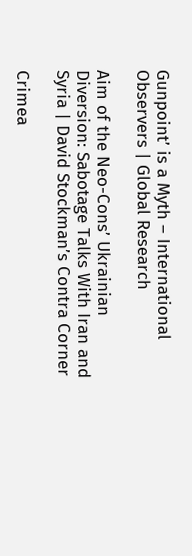Gunpoint’ is a Myth – International Observers | Global Research

Aim of the Neo-Cons’ Ukrainian Diversion: Sabotage Talks With Iran and Syria | David Stockman’s Contra Corner

Crimea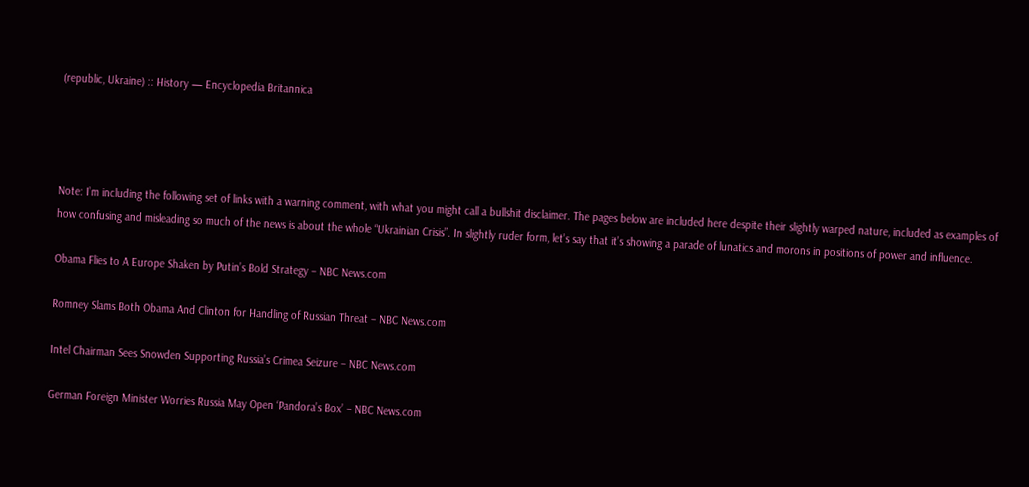(republic, Ukraine) :: History — Encyclopedia Britannica




Note: I’m including the following set of links with a warning comment, with what you might call a bullshit disclaimer. The pages below are included here despite their slightly warped nature, included as examples of how confusing and misleading so much of the news is about the whole “Ukrainian Crisis”. In slightly ruder form, let’s say that it’s showing a parade of lunatics and morons in positions of power and influence.

Obama Flies to A Europe Shaken by Putin’s Bold Strategy – NBC News.com

Romney Slams Both Obama And Clinton for Handling of Russian Threat – NBC News.com

Intel Chairman Sees Snowden Supporting Russia’s Crimea Seizure – NBC News.com

German Foreign Minister Worries Russia May Open ‘Pandora’s Box’ – NBC News.com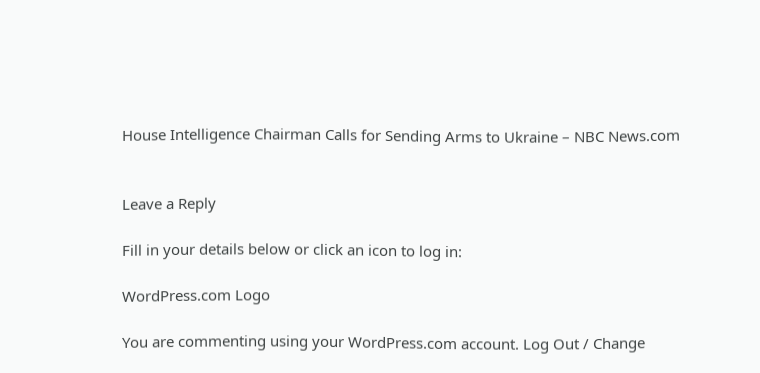House Intelligence Chairman Calls for Sending Arms to Ukraine – NBC News.com


Leave a Reply

Fill in your details below or click an icon to log in:

WordPress.com Logo

You are commenting using your WordPress.com account. Log Out / Change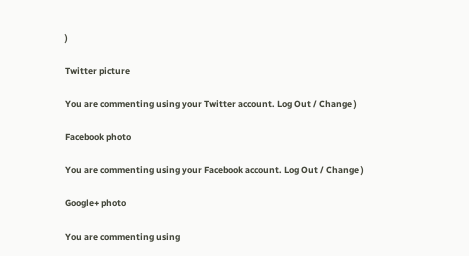)

Twitter picture

You are commenting using your Twitter account. Log Out / Change )

Facebook photo

You are commenting using your Facebook account. Log Out / Change )

Google+ photo

You are commenting using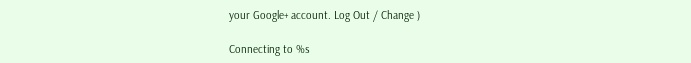your Google+ account. Log Out / Change )

Connecting to %s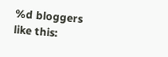%d bloggers like this: